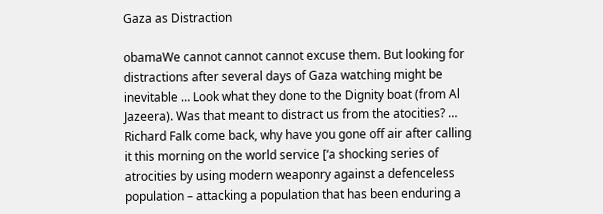Gaza as Distraction

obamaWe cannot cannot cannot excuse them. But looking for distractions after several days of Gaza watching might be inevitable … Look what they done to the Dignity boat (from Al Jazeera). Was that meant to distract us from the atocities? … Richard Falk come back, why have you gone off air after calling it this morning on the world service [‘a shocking series of atrocities by using modern weaponry against a defenceless population – attacking a population that has been enduring a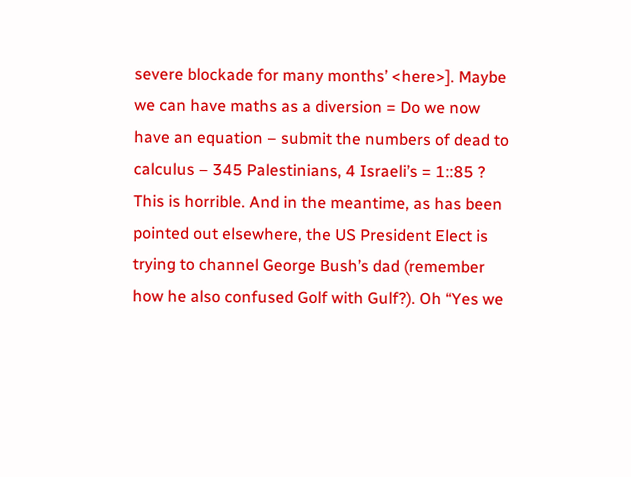severe blockade for many months’ <here>]. Maybe we can have maths as a diversion = Do we now have an equation – submit the numbers of dead to calculus – 345 Palestinians, 4 Israeli’s = 1::85 ? This is horrible. And in the meantime, as has been pointed out elsewhere, the US President Elect is trying to channel George Bush’s dad (remember how he also confused Golf with Gulf?). Oh “Yes we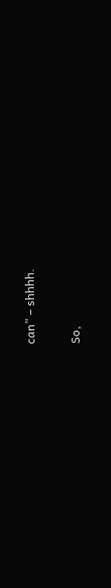can” – shhhh.

So,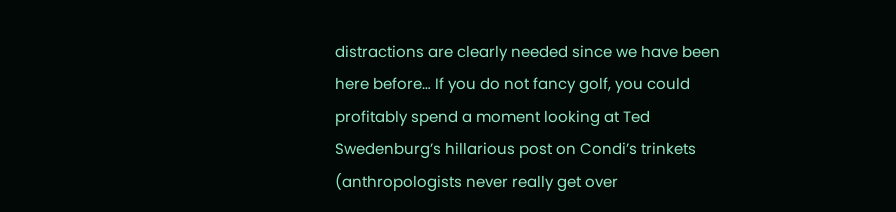distractions are clearly needed since we have been here before… If you do not fancy golf, you could profitably spend a moment looking at Ted Swedenburg’s hillarious post on Condi’s trinkets (anthropologists never really get over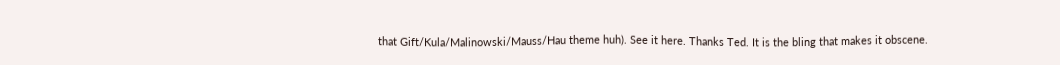that Gift/Kula/Malinowski/Mauss/Hau theme huh). See it here. Thanks Ted. It is the bling that makes it obscene.